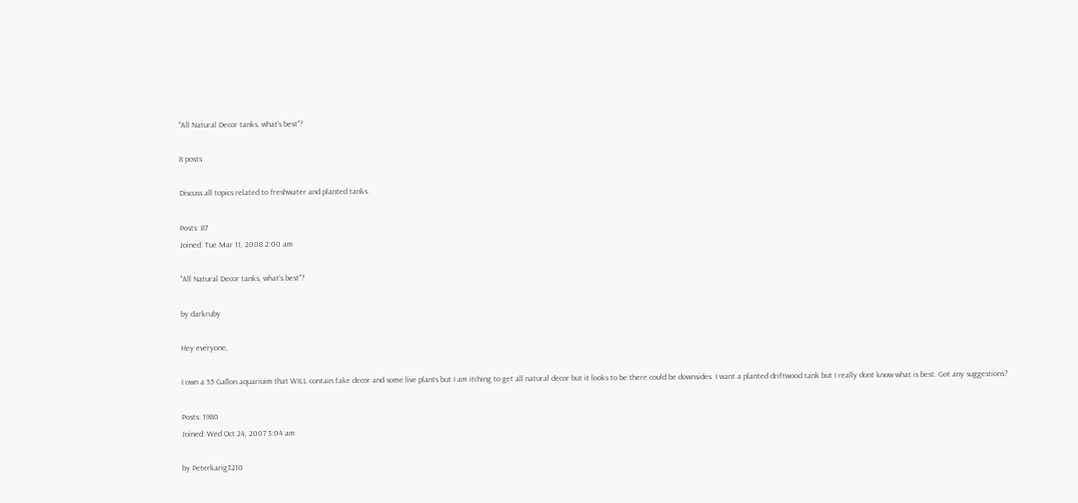"All Natural Decor tanks, what's best"?

8 posts

Discuss all topics related to freshwater and planted tanks.

Posts: 87
Joined: Tue Mar 11, 2008 2:00 am

"All Natural Decor tanks, what's best"?

by darkruby

Hey everyone,

I own a 55 Gallon aquariuim that WILL contain fake decor and some live plants but I am itching to get all natural decor but it looks to be there could be downsides. I want a planted driftwood tank but I really dont know what is best. Got any suggestions?

Posts: 1980
Joined: Wed Oct 24, 2007 3:04 am

by Peterkarig3210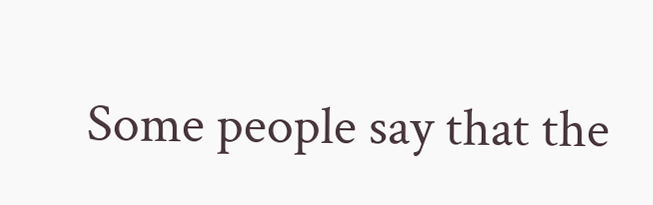Some people say that the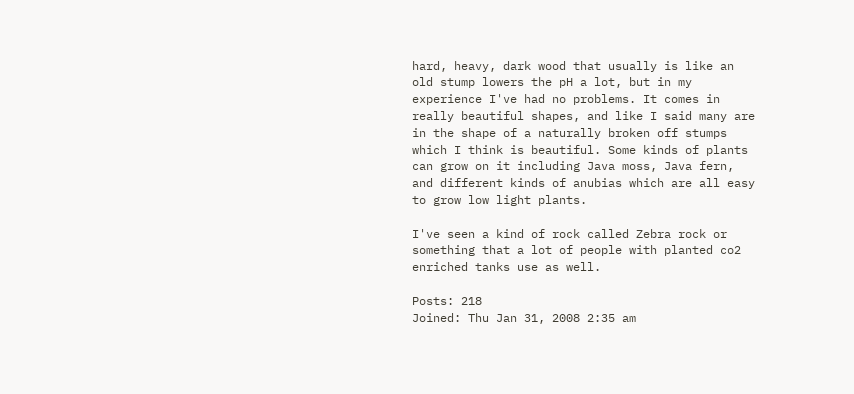hard, heavy, dark wood that usually is like an old stump lowers the pH a lot, but in my experience I've had no problems. It comes in really beautiful shapes, and like I said many are in the shape of a naturally broken off stumps which I think is beautiful. Some kinds of plants can grow on it including Java moss, Java fern, and different kinds of anubias which are all easy to grow low light plants.

I've seen a kind of rock called Zebra rock or something that a lot of people with planted co2 enriched tanks use as well.

Posts: 218
Joined: Thu Jan 31, 2008 2:35 am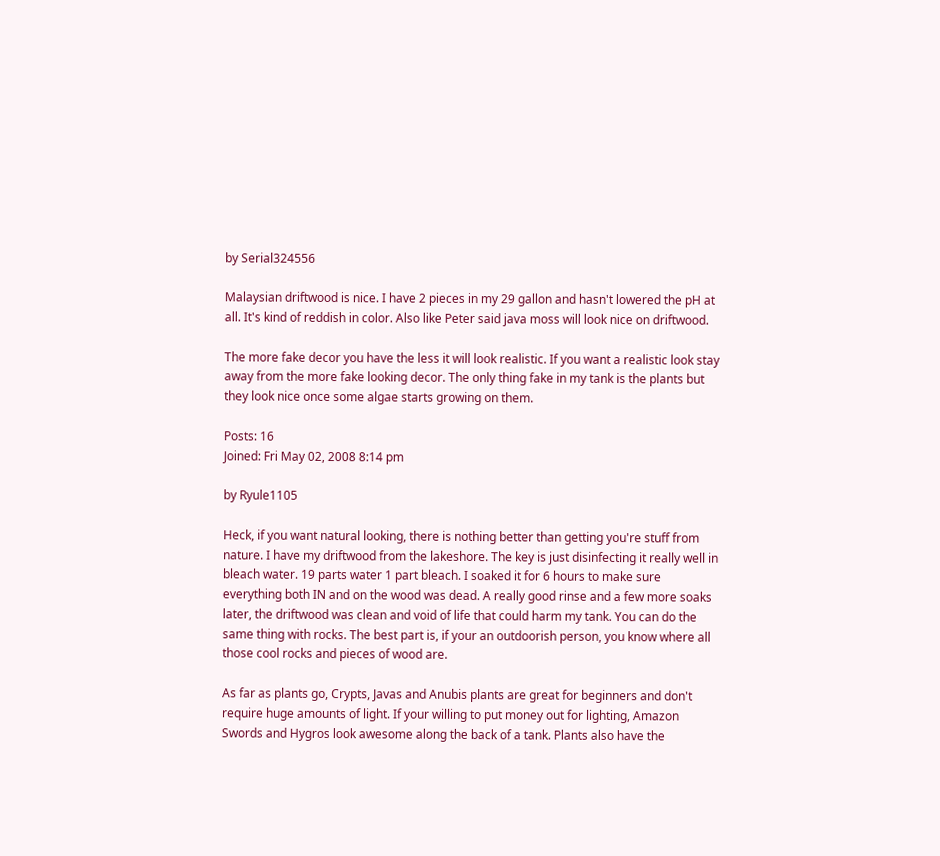by Serial324556

Malaysian driftwood is nice. I have 2 pieces in my 29 gallon and hasn't lowered the pH at all. It's kind of reddish in color. Also like Peter said java moss will look nice on driftwood.

The more fake decor you have the less it will look realistic. If you want a realistic look stay away from the more fake looking decor. The only thing fake in my tank is the plants but they look nice once some algae starts growing on them.

Posts: 16
Joined: Fri May 02, 2008 8:14 pm

by Ryule1105

Heck, if you want natural looking, there is nothing better than getting you're stuff from nature. I have my driftwood from the lakeshore. The key is just disinfecting it really well in bleach water. 19 parts water 1 part bleach. I soaked it for 6 hours to make sure everything both IN and on the wood was dead. A really good rinse and a few more soaks later, the driftwood was clean and void of life that could harm my tank. You can do the same thing with rocks. The best part is, if your an outdoorish person, you know where all those cool rocks and pieces of wood are.

As far as plants go, Crypts, Javas and Anubis plants are great for beginners and don't require huge amounts of light. If your willing to put money out for lighting, Amazon Swords and Hygros look awesome along the back of a tank. Plants also have the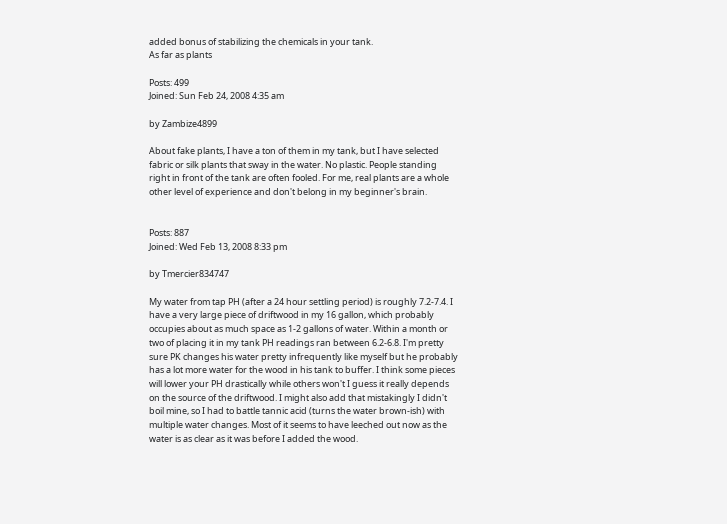added bonus of stabilizing the chemicals in your tank.
As far as plants

Posts: 499
Joined: Sun Feb 24, 2008 4:35 am

by Zambize4899

About fake plants, I have a ton of them in my tank, but I have selected fabric or silk plants that sway in the water. No plastic. People standing right in front of the tank are often fooled. For me, real plants are a whole other level of experience and don't belong in my beginner's brain.


Posts: 887
Joined: Wed Feb 13, 2008 8:33 pm

by Tmercier834747

My water from tap PH (after a 24 hour settling period) is roughly 7.2-7.4. I have a very large piece of driftwood in my 16 gallon, which probably occupies about as much space as 1-2 gallons of water. Within a month or two of placing it in my tank PH readings ran between 6.2-6.8. I'm pretty sure PK changes his water pretty infrequently like myself but he probably has a lot more water for the wood in his tank to buffer. I think some pieces will lower your PH drastically while others won't I guess it really depends on the source of the driftwood. I might also add that mistakingly I didn't boil mine, so I had to battle tannic acid (turns the water brown-ish) with multiple water changes. Most of it seems to have leeched out now as the water is as clear as it was before I added the wood.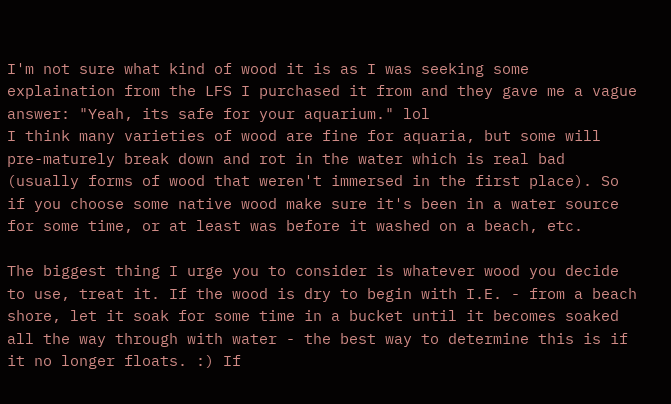I'm not sure what kind of wood it is as I was seeking some explaination from the LFS I purchased it from and they gave me a vague answer: "Yeah, its safe for your aquarium." lol
I think many varieties of wood are fine for aquaria, but some will pre-maturely break down and rot in the water which is real bad (usually forms of wood that weren't immersed in the first place). So if you choose some native wood make sure it's been in a water source for some time, or at least was before it washed on a beach, etc.

The biggest thing I urge you to consider is whatever wood you decide to use, treat it. If the wood is dry to begin with I.E. - from a beach shore, let it soak for some time in a bucket until it becomes soaked all the way through with water - the best way to determine this is if it no longer floats. :) If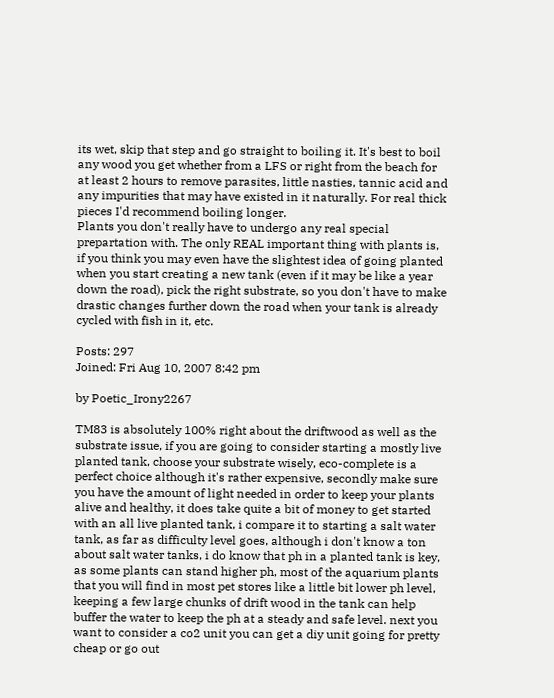its wet, skip that step and go straight to boiling it. It's best to boil any wood you get whether from a LFS or right from the beach for at least 2 hours to remove parasites, little nasties, tannic acid and any impurities that may have existed in it naturally. For real thick pieces I'd recommend boiling longer.
Plants you don't really have to undergo any real special prepartation with. The only REAL important thing with plants is, if you think you may even have the slightest idea of going planted when you start creating a new tank (even if it may be like a year down the road), pick the right substrate, so you don't have to make drastic changes further down the road when your tank is already cycled with fish in it, etc.

Posts: 297
Joined: Fri Aug 10, 2007 8:42 pm

by Poetic_Irony2267

TM83 is absolutely 100% right about the driftwood as well as the substrate issue, if you are going to consider starting a mostly live planted tank, choose your substrate wisely, eco-complete is a perfect choice although it's rather expensive, secondly make sure you have the amount of light needed in order to keep your plants alive and healthy, it does take quite a bit of money to get started with an all live planted tank, i compare it to starting a salt water tank, as far as difficulty level goes, although i don't know a ton about salt water tanks, i do know that ph in a planted tank is key, as some plants can stand higher ph, most of the aquarium plants that you will find in most pet stores like a little bit lower ph level, keeping a few large chunks of drift wood in the tank can help buffer the water to keep the ph at a steady and safe level. next you want to consider a co2 unit you can get a diy unit going for pretty cheap or go out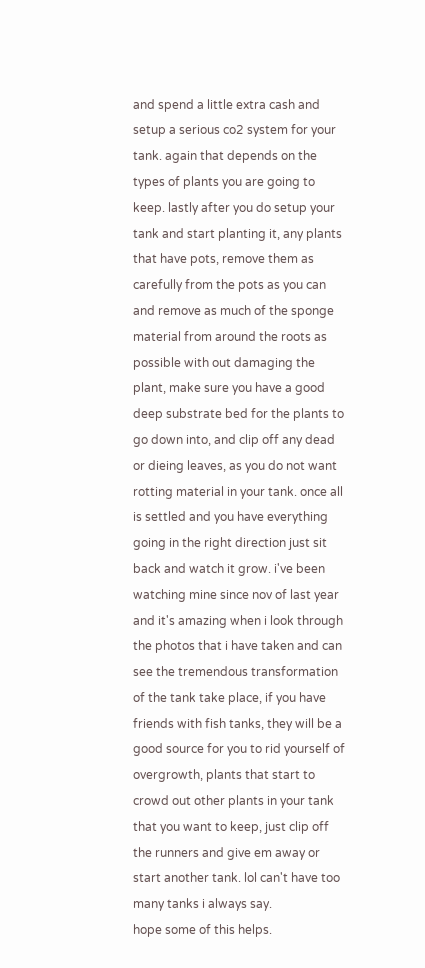and spend a little extra cash and setup a serious co2 system for your tank. again that depends on the types of plants you are going to keep. lastly after you do setup your tank and start planting it, any plants that have pots, remove them as carefully from the pots as you can and remove as much of the sponge material from around the roots as possible with out damaging the plant, make sure you have a good deep substrate bed for the plants to go down into, and clip off any dead or dieing leaves, as you do not want rotting material in your tank. once all is settled and you have everything going in the right direction just sit back and watch it grow. i've been watching mine since nov of last year and it's amazing when i look through the photos that i have taken and can see the tremendous transformation of the tank take place, if you have friends with fish tanks, they will be a good source for you to rid yourself of overgrowth, plants that start to crowd out other plants in your tank that you want to keep, just clip off the runners and give em away or start another tank. lol can't have too many tanks i always say.
hope some of this helps.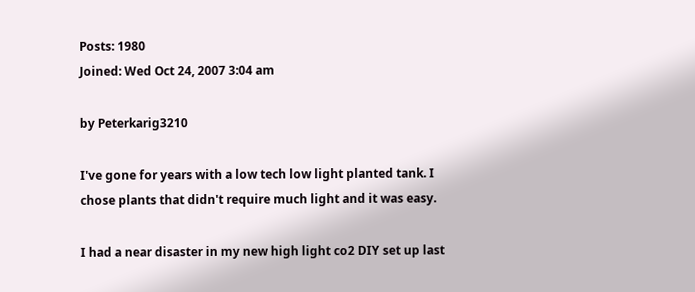Posts: 1980
Joined: Wed Oct 24, 2007 3:04 am

by Peterkarig3210

I've gone for years with a low tech low light planted tank. I chose plants that didn't require much light and it was easy.

I had a near disaster in my new high light co2 DIY set up last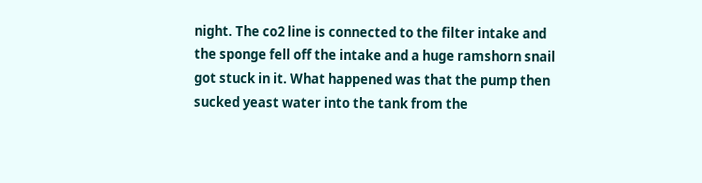night. The co2 line is connected to the filter intake and the sponge fell off the intake and a huge ramshorn snail got stuck in it. What happened was that the pump then sucked yeast water into the tank from the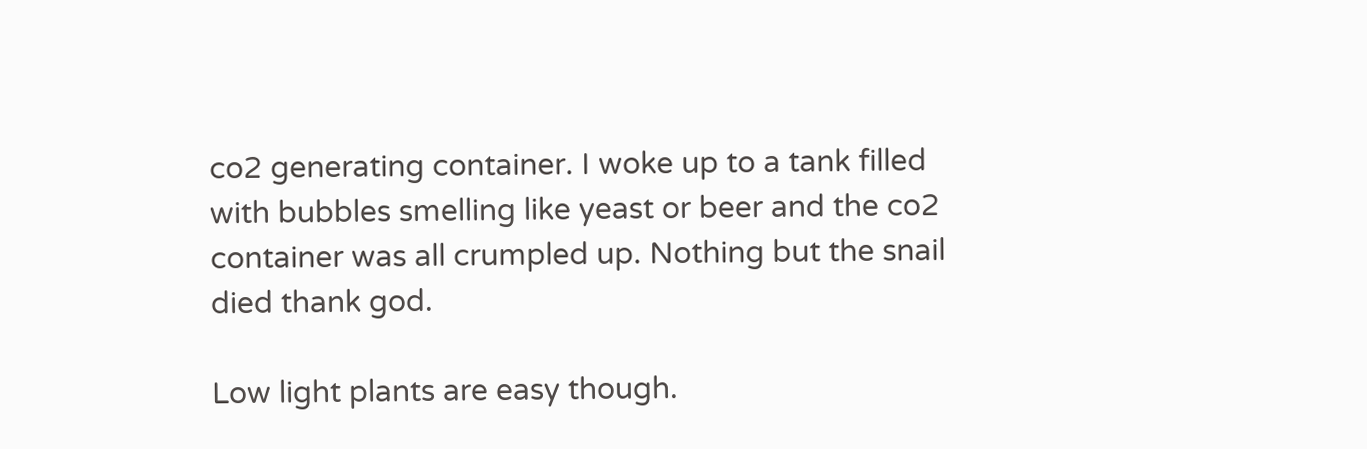co2 generating container. I woke up to a tank filled with bubbles smelling like yeast or beer and the co2 container was all crumpled up. Nothing but the snail died thank god.

Low light plants are easy though.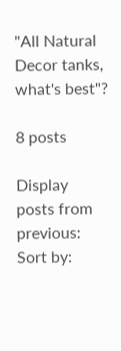"All Natural Decor tanks, what's best"?

8 posts

Display posts from previous: Sort by: